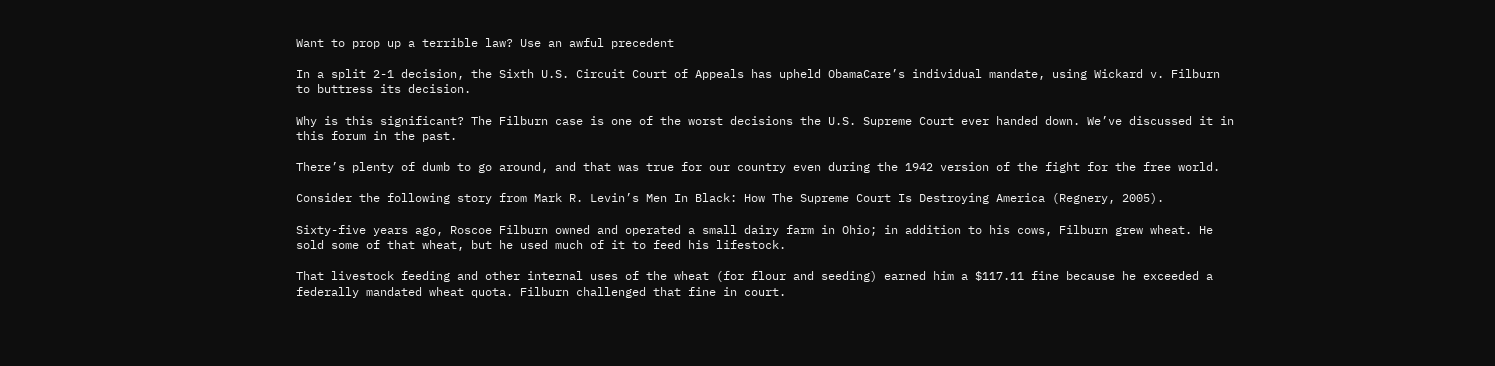Want to prop up a terrible law? Use an awful precedent

In a split 2-1 decision, the Sixth U.S. Circuit Court of Appeals has upheld ObamaCare’s individual mandate, using Wickard v. Filburn to buttress its decision.

Why is this significant? The Filburn case is one of the worst decisions the U.S. Supreme Court ever handed down. We’ve discussed it in this forum in the past.

There’s plenty of dumb to go around, and that was true for our country even during the 1942 version of the fight for the free world.

Consider the following story from Mark R. Levin’s Men In Black: How The Supreme Court Is Destroying America (Regnery, 2005).

Sixty-five years ago, Roscoe Filburn owned and operated a small dairy farm in Ohio; in addition to his cows, Filburn grew wheat. He sold some of that wheat, but he used much of it to feed his lifestock.

That livestock feeding and other internal uses of the wheat (for flour and seeding) earned him a $117.11 fine because he exceeded a federally mandated wheat quota. Filburn challenged that fine in court.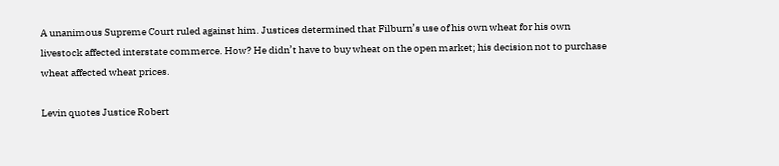A unanimous Supreme Court ruled against him. Justices determined that Filburn’s use of his own wheat for his own livestock affected interstate commerce. How? He didn’t have to buy wheat on the open market; his decision not to purchase wheat affected wheat prices.

Levin quotes Justice Robert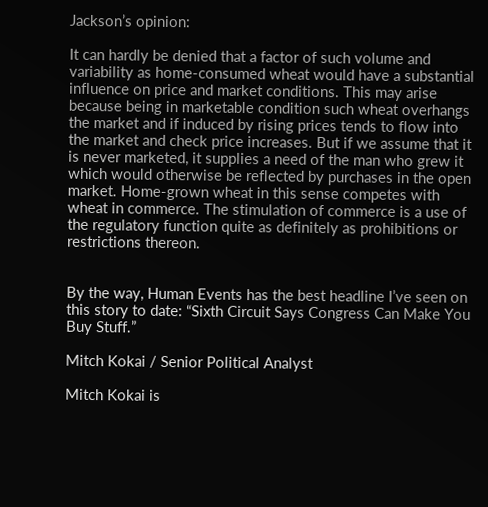Jackson’s opinion:

It can hardly be denied that a factor of such volume and variability as home-consumed wheat would have a substantial influence on price and market conditions. This may arise because being in marketable condition such wheat overhangs the market and if induced by rising prices tends to flow into the market and check price increases. But if we assume that it is never marketed, it supplies a need of the man who grew it which would otherwise be reflected by purchases in the open market. Home-grown wheat in this sense competes with wheat in commerce. The stimulation of commerce is a use of the regulatory function quite as definitely as prohibitions or restrictions thereon.


By the way, Human Events has the best headline I’ve seen on this story to date: “Sixth Circuit Says Congress Can Make You Buy Stuff.”

Mitch Kokai / Senior Political Analyst

Mitch Kokai is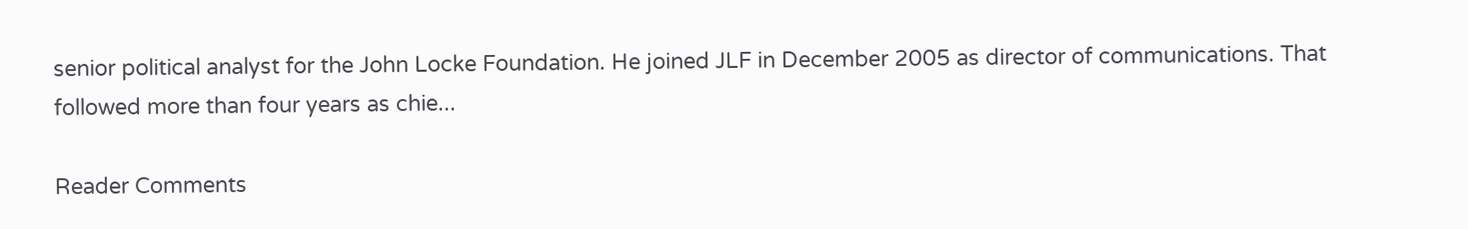senior political analyst for the John Locke Foundation. He joined JLF in December 2005 as director of communications. That followed more than four years as chie...

Reader Comments